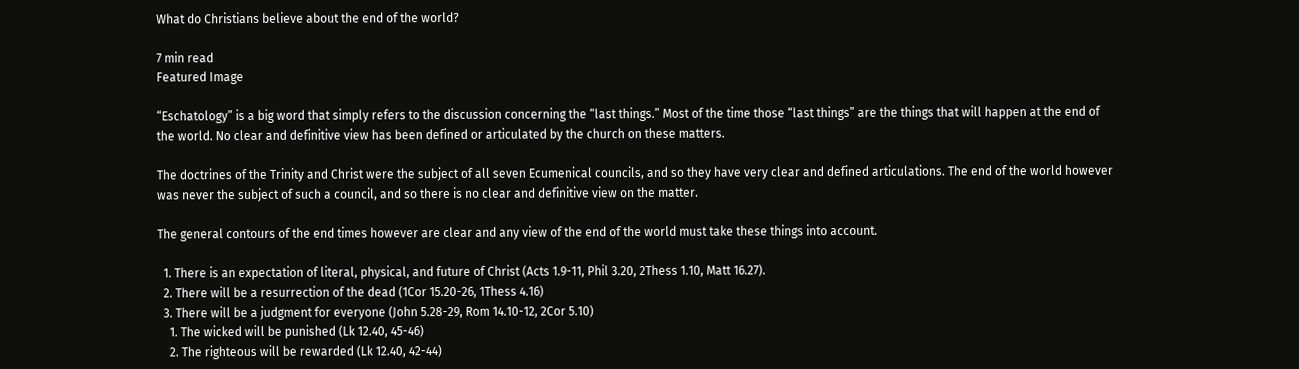What do Christians believe about the end of the world?

7 min read
Featured Image

“Eschatology” is a big word that simply refers to the discussion concerning the “last things.” Most of the time those “last things” are the things that will happen at the end of the world. No clear and definitive view has been defined or articulated by the church on these matters.

The doctrines of the Trinity and Christ were the subject of all seven Ecumenical councils, and so they have very clear and defined articulations. The end of the world however was never the subject of such a council, and so there is no clear and definitive view on the matter.

The general contours of the end times however are clear and any view of the end of the world must take these things into account.

  1. There is an expectation of literal, physical, and future of Christ (Acts 1.9-11, Phil 3.20, 2Thess 1.10, Matt 16.27).
  2. There will be a resurrection of the dead (1Cor 15.20-26, 1Thess 4.16)
  3. There will be a judgment for everyone (John 5.28-29, Rom 14.10-12, 2Cor 5.10)
    1. The wicked will be punished (Lk 12.40, 45-46)
    2. The righteous will be rewarded (Lk 12.40, 42-44)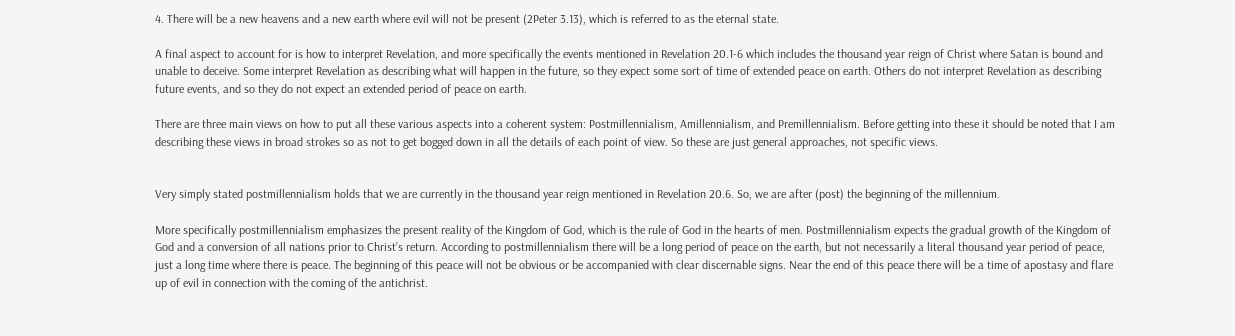4. There will be a new heavens and a new earth where evil will not be present (2Peter 3.13), which is referred to as the eternal state.

A final aspect to account for is how to interpret Revelation, and more specifically the events mentioned in Revelation 20.1-6 which includes the thousand year reign of Christ where Satan is bound and unable to deceive. Some interpret Revelation as describing what will happen in the future, so they expect some sort of time of extended peace on earth. Others do not interpret Revelation as describing future events, and so they do not expect an extended period of peace on earth.

There are three main views on how to put all these various aspects into a coherent system: Postmillennialism, Amillennialism, and Premillennialism. Before getting into these it should be noted that I am describing these views in broad strokes so as not to get bogged down in all the details of each point of view. So these are just general approaches, not specific views.


Very simply stated postmillennialism holds that we are currently in the thousand year reign mentioned in Revelation 20.6. So, we are after (post) the beginning of the millennium.

More specifically postmillennialism emphasizes the present reality of the Kingdom of God, which is the rule of God in the hearts of men. Postmillennialism expects the gradual growth of the Kingdom of God and a conversion of all nations prior to Christ’s return. According to postmillennialism there will be a long period of peace on the earth, but not necessarily a literal thousand year period of peace, just a long time where there is peace. The beginning of this peace will not be obvious or be accompanied with clear discernable signs. Near the end of this peace there will be a time of apostasy and flare up of evil in connection with the coming of the antichrist.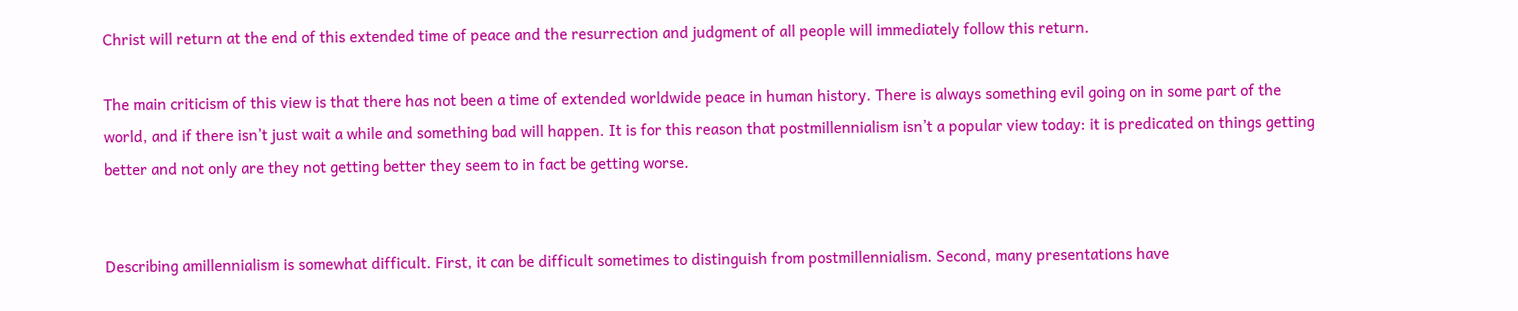Christ will return at the end of this extended time of peace and the resurrection and judgment of all people will immediately follow this return.

The main criticism of this view is that there has not been a time of extended worldwide peace in human history. There is always something evil going on in some part of the world, and if there isn’t just wait a while and something bad will happen. It is for this reason that postmillennialism isn’t a popular view today: it is predicated on things getting better and not only are they not getting better they seem to in fact be getting worse.


Describing amillennialism is somewhat difficult. First, it can be difficult sometimes to distinguish from postmillennialism. Second, many presentations have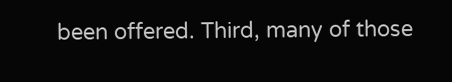been offered. Third, many of those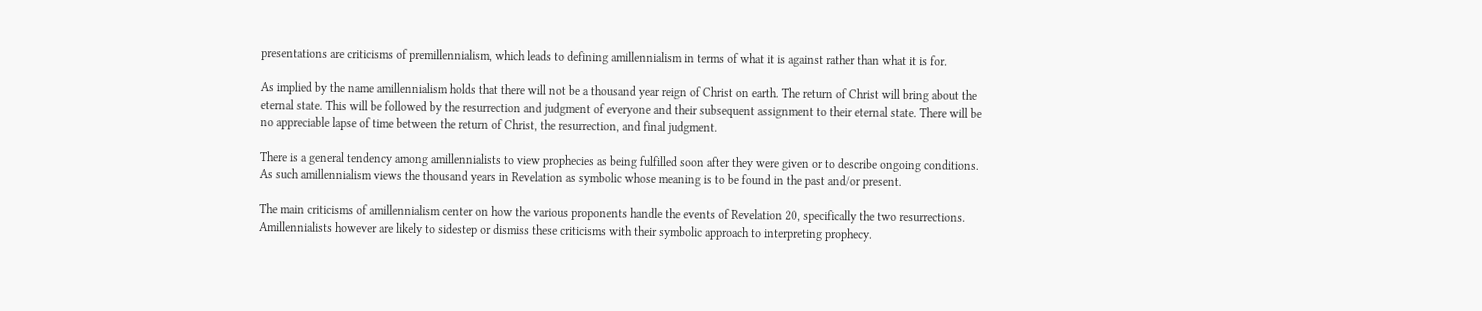presentations are criticisms of premillennialism, which leads to defining amillennialism in terms of what it is against rather than what it is for.

As implied by the name amillennialism holds that there will not be a thousand year reign of Christ on earth. The return of Christ will bring about the eternal state. This will be followed by the resurrection and judgment of everyone and their subsequent assignment to their eternal state. There will be no appreciable lapse of time between the return of Christ, the resurrection, and final judgment.

There is a general tendency among amillennialists to view prophecies as being fulfilled soon after they were given or to describe ongoing conditions. As such amillennialism views the thousand years in Revelation as symbolic whose meaning is to be found in the past and/or present.

The main criticisms of amillennialism center on how the various proponents handle the events of Revelation 20, specifically the two resurrections. Amillennialists however are likely to sidestep or dismiss these criticisms with their symbolic approach to interpreting prophecy.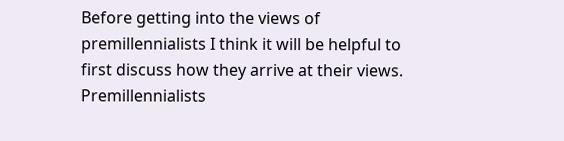Before getting into the views of premillennialists I think it will be helpful to first discuss how they arrive at their views. Premillennialists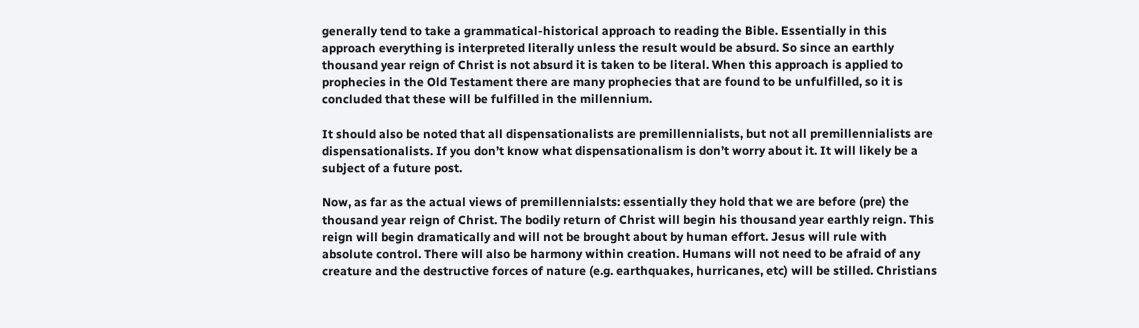generally tend to take a grammatical-historical approach to reading the Bible. Essentially in this approach everything is interpreted literally unless the result would be absurd. So since an earthly thousand year reign of Christ is not absurd it is taken to be literal. When this approach is applied to prophecies in the Old Testament there are many prophecies that are found to be unfulfilled, so it is concluded that these will be fulfilled in the millennium.

It should also be noted that all dispensationalists are premillennialists, but not all premillennialists are dispensationalists. If you don’t know what dispensationalism is don’t worry about it. It will likely be a subject of a future post.

Now, as far as the actual views of premillennialsts: essentially they hold that we are before (pre) the thousand year reign of Christ. The bodily return of Christ will begin his thousand year earthly reign. This reign will begin dramatically and will not be brought about by human effort. Jesus will rule with absolute control. There will also be harmony within creation. Humans will not need to be afraid of any creature and the destructive forces of nature (e.g. earthquakes, hurricanes, etc) will be stilled. Christians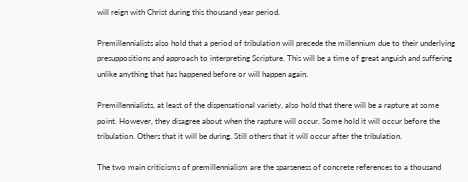will reign with Christ during this thousand year period.

Premillennialists also hold that a period of tribulation will precede the millennium due to their underlying presuppositions and approach to interpreting Scripture. This will be a time of great anguish and suffering unlike anything that has happened before or will happen again.

Premillennialists, at least of the dispensational variety, also hold that there will be a rapture at some point. However, they disagree about when the rapture will occur. Some hold it will occur before the tribulation. Others that it will be during. Still others that it will occur after the tribulation.

The two main criticisms of premillennialism are the sparseness of concrete references to a thousand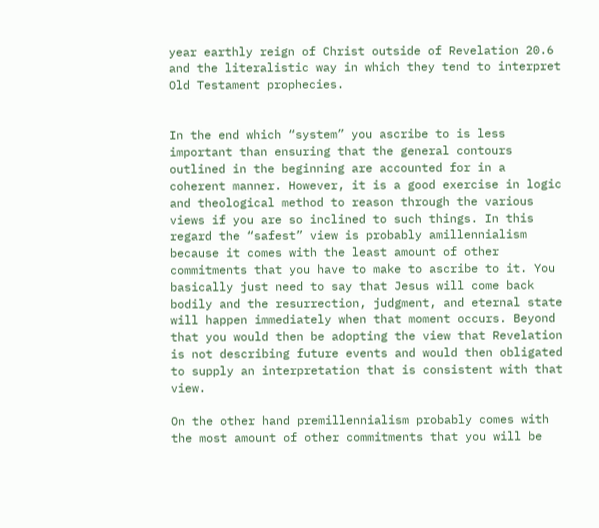year earthly reign of Christ outside of Revelation 20.6 and the literalistic way in which they tend to interpret Old Testament prophecies.


In the end which “system” you ascribe to is less important than ensuring that the general contours outlined in the beginning are accounted for in a coherent manner. However, it is a good exercise in logic and theological method to reason through the various views if you are so inclined to such things. In this regard the “safest” view is probably amillennialism because it comes with the least amount of other commitments that you have to make to ascribe to it. You basically just need to say that Jesus will come back bodily and the resurrection, judgment, and eternal state will happen immediately when that moment occurs. Beyond that you would then be adopting the view that Revelation is not describing future events and would then obligated to supply an interpretation that is consistent with that view.

On the other hand premillennialism probably comes with the most amount of other commitments that you will be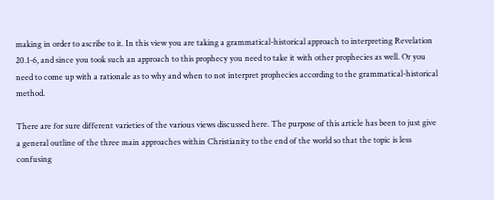making in order to ascribe to it. In this view you are taking a grammatical-historical approach to interpreting Revelation 20.1-6, and since you took such an approach to this prophecy you need to take it with other prophecies as well. Or you need to come up with a rationale as to why and when to not interpret prophecies according to the grammatical-historical method.

There are for sure different varieties of the various views discussed here. The purpose of this article has been to just give a general outline of the three main approaches within Christianity to the end of the world so that the topic is less confusing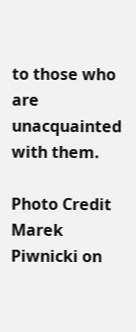to those who are unacquainted with them.

Photo Credit Marek Piwnicki on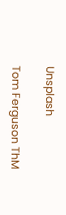Unsplash

Tom Ferguson ThM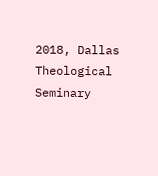2018, Dallas Theological Seminary